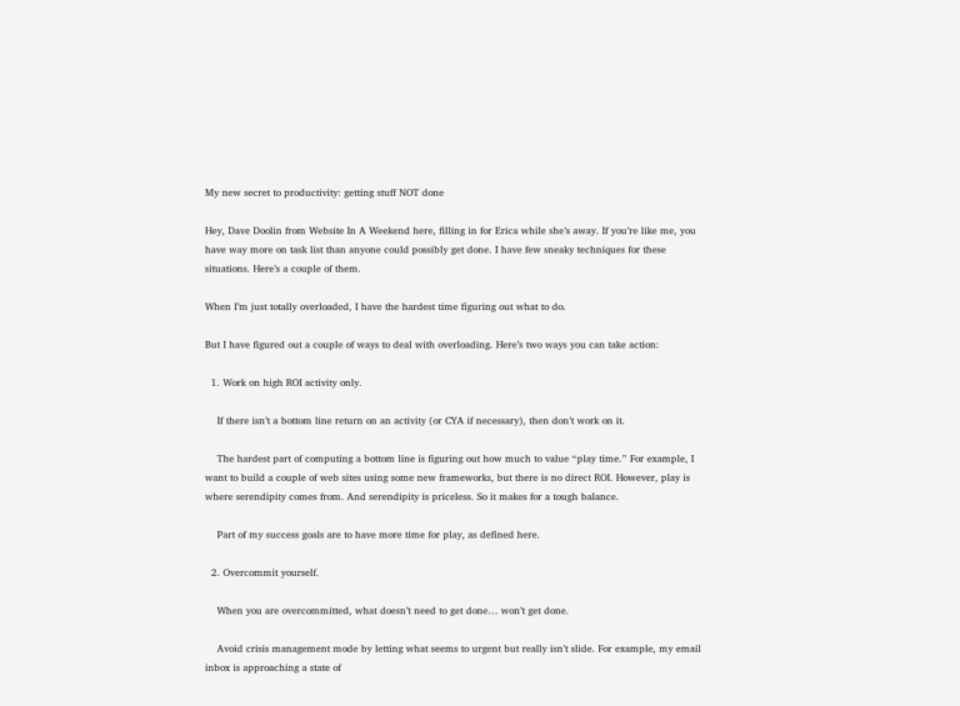My new secret to productivity: getting stuff NOT done

Hey, Dave Doolin from Website In A Weekend here, filling in for Erica while she’s away. If you’re like me, you have way more on task list than anyone could possibly get done. I have few sneaky techniques for these situations. Here’s a couple of them.

When I’m just totally overloaded, I have the hardest time figuring out what to do.

But I have figured out a couple of ways to deal with overloading. Here’s two ways you can take action:

  1. Work on high ROI activity only.

    If there isn’t a bottom line return on an activity (or CYA if necessary), then don’t work on it.

    The hardest part of computing a bottom line is figuring out how much to value “play time.” For example, I want to build a couple of web sites using some new frameworks, but there is no direct ROI. However, play is where serendipity comes from. And serendipity is priceless. So it makes for a tough balance.

    Part of my success goals are to have more time for play, as defined here.

  2. Overcommit yourself.

    When you are overcommitted, what doesn’t need to get done… won’t get done.

    Avoid crisis management mode by letting what seems to urgent but really isn’t slide. For example, my email inbox is approaching a state of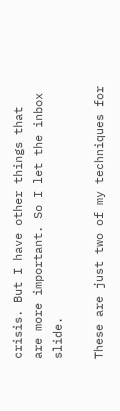crisis. But I have other things that are more important. So I let the inbox slide.

These are just two of my techniques for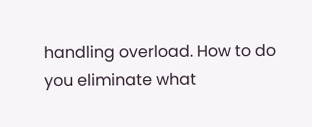handling overload. How to do you eliminate what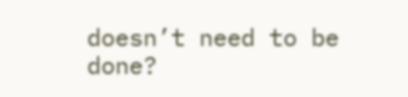doesn’t need to be done?